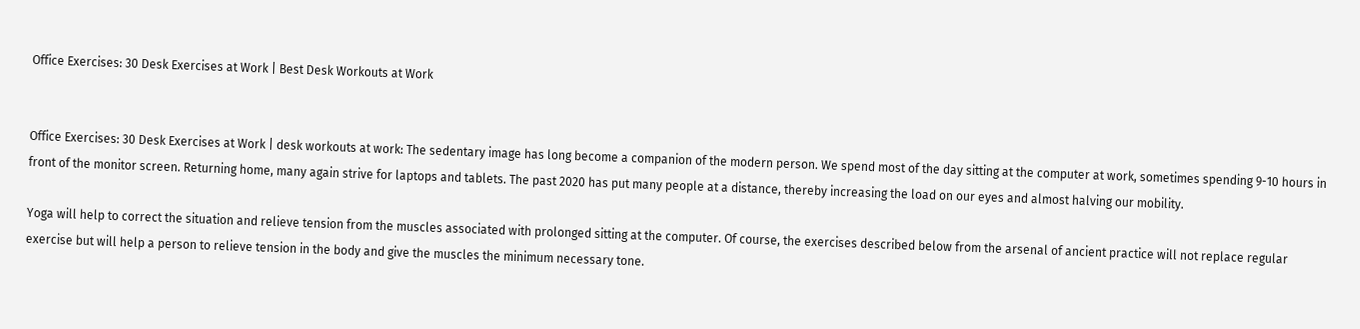Office Exercises: 30 Desk Exercises at Work | Best Desk Workouts at Work


Office Exercises: 30 Desk Exercises at Work | desk workouts at work: The sedentary image has long become a companion of the modern person. We spend most of the day sitting at the computer at work, sometimes spending 9-10 hours in front of the monitor screen. Returning home, many again strive for laptops and tablets. The past 2020 has put many people at a distance, thereby increasing the load on our eyes and almost halving our mobility.

Yoga will help to correct the situation and relieve tension from the muscles associated with prolonged sitting at the computer. Of course, the exercises described below from the arsenal of ancient practice will not replace regular exercise but will help a person to relieve tension in the body and give the muscles the minimum necessary tone.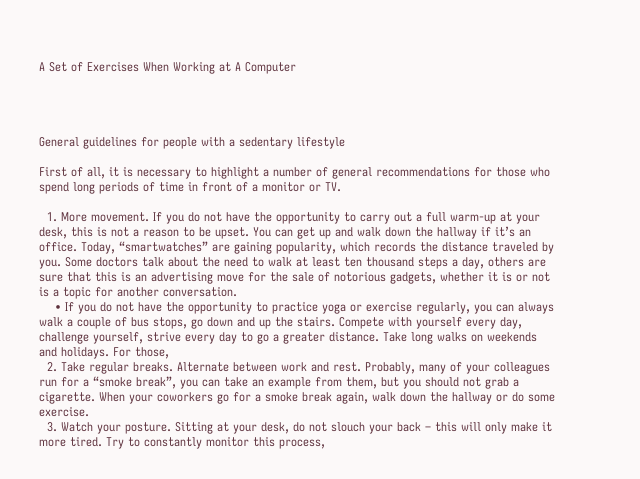A Set of Exercises When Working at A Computer




General guidelines for people with a sedentary lifestyle

First of all, it is necessary to highlight a number of general recommendations for those who spend long periods of time in front of a monitor or TV.

  1. More movement. If you do not have the opportunity to carry out a full warm-up at your desk, this is not a reason to be upset. You can get up and walk down the hallway if it’s an office. Today, “smartwatches” are gaining popularity, which records the distance traveled by you. Some doctors talk about the need to walk at least ten thousand steps a day, others are sure that this is an advertising move for the sale of notorious gadgets, whether it is or not is a topic for another conversation.
    • If you do not have the opportunity to practice yoga or exercise regularly, you can always walk a couple of bus stops, go down and up the stairs. Compete with yourself every day, challenge yourself, strive every day to go a greater distance. Take long walks on weekends and holidays. For those,
  2. Take regular breaks. Alternate between work and rest. Probably, many of your colleagues run for a “smoke break”, you can take an example from them, but you should not grab a cigarette. When your coworkers go for a smoke break again, walk down the hallway or do some exercise.
  3. Watch your posture. Sitting at your desk, do not slouch your back – this will only make it more tired. Try to constantly monitor this process,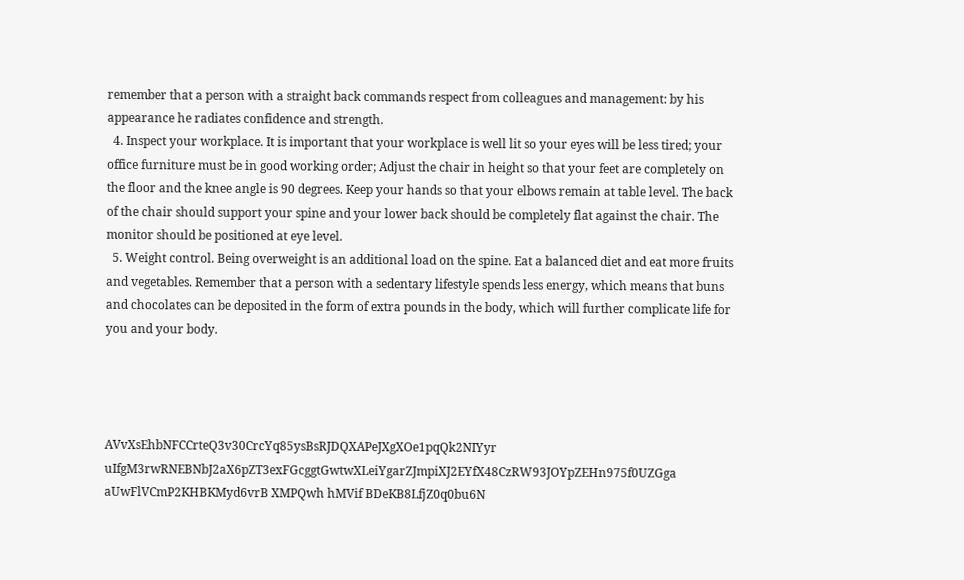remember that a person with a straight back commands respect from colleagues and management: by his appearance he radiates confidence and strength.
  4. Inspect your workplace. It is important that your workplace is well lit so your eyes will be less tired; your office furniture must be in good working order; Adjust the chair in height so that your feet are completely on the floor and the knee angle is 90 degrees. Keep your hands so that your elbows remain at table level. The back of the chair should support your spine and your lower back should be completely flat against the chair. The monitor should be positioned at eye level.
  5. Weight control. Being overweight is an additional load on the spine. Eat a balanced diet and eat more fruits and vegetables. Remember that a person with a sedentary lifestyle spends less energy, which means that buns and chocolates can be deposited in the form of extra pounds in the body, which will further complicate life for you and your body.




AVvXsEhbNFCCrteQ3v30CrcYq85ysBsRJDQXAPeJXgXOe1pqQk2NIYyr uIfgM3rwRNEBNbJ2aX6pZT3exFGcggtGwtwXLeiYgarZJmpiXJ2EYfX48CzRW93JOYpZEHn975f0UZGga aUwFlVCmP2KHBKMyd6vrB XMPQwh hMVif BDeKB8LfjZ0q0bu6N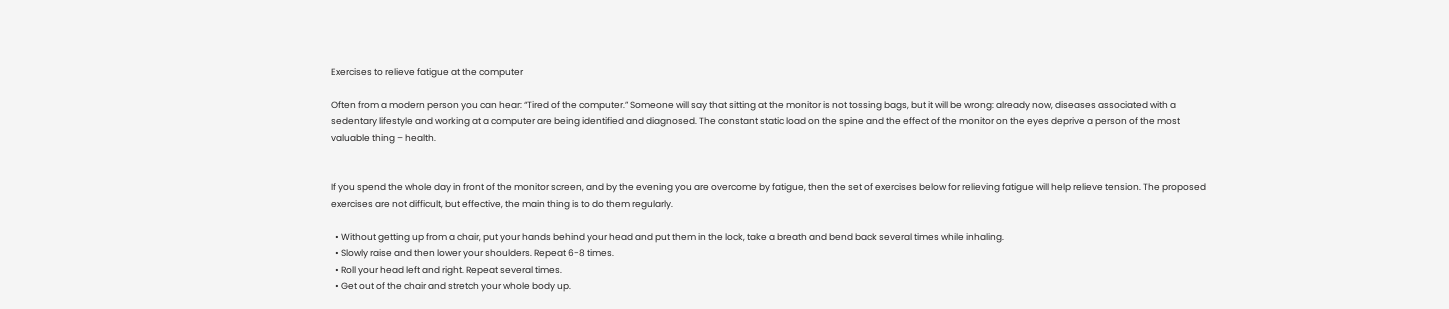Exercises to relieve fatigue at the computer

Often from a modern person you can hear: “Tired of the computer.” Someone will say that sitting at the monitor is not tossing bags, but it will be wrong: already now, diseases associated with a sedentary lifestyle and working at a computer are being identified and diagnosed. The constant static load on the spine and the effect of the monitor on the eyes deprive a person of the most valuable thing – health.


If you spend the whole day in front of the monitor screen, and by the evening you are overcome by fatigue, then the set of exercises below for relieving fatigue will help relieve tension. The proposed exercises are not difficult, but effective, the main thing is to do them regularly.

  • Without getting up from a chair, put your hands behind your head and put them in the lock, take a breath and bend back several times while inhaling.
  • Slowly raise and then lower your shoulders. Repeat 6-8 times.
  • Roll your head left and right. Repeat several times.
  • Get out of the chair and stretch your whole body up.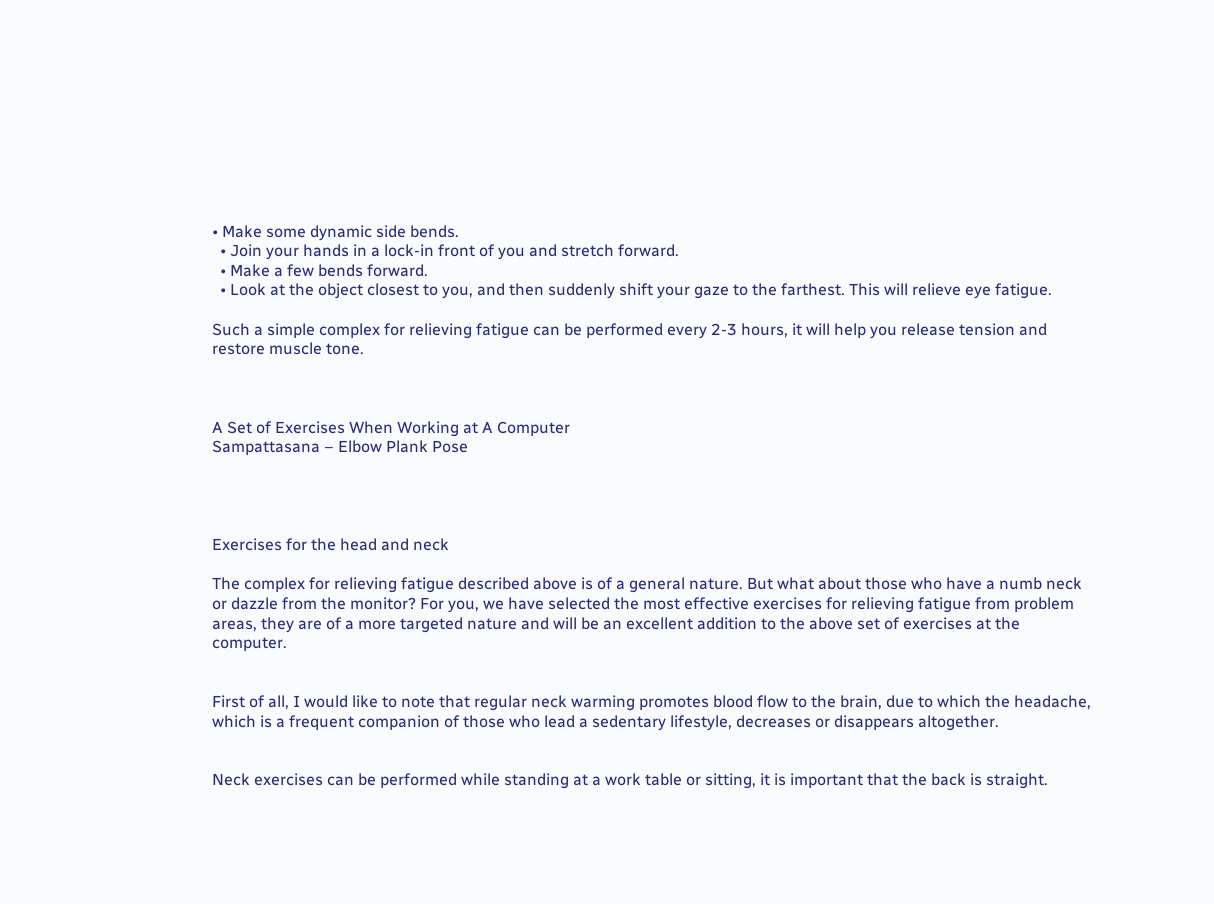• Make some dynamic side bends.
  • Join your hands in a lock-in front of you and stretch forward.
  • Make a few bends forward.
  • Look at the object closest to you, and then suddenly shift your gaze to the farthest. This will relieve eye fatigue.

Such a simple complex for relieving fatigue can be performed every 2-3 hours, it will help you release tension and restore muscle tone.



A Set of Exercises When Working at A Computer
Sampattasana – Elbow Plank Pose




Exercises for the head and neck

The complex for relieving fatigue described above is of a general nature. But what about those who have a numb neck or dazzle from the monitor? For you, we have selected the most effective exercises for relieving fatigue from problem areas, they are of a more targeted nature and will be an excellent addition to the above set of exercises at the computer.


First of all, I would like to note that regular neck warming promotes blood flow to the brain, due to which the headache, which is a frequent companion of those who lead a sedentary lifestyle, decreases or disappears altogether.


Neck exercises can be performed while standing at a work table or sitting, it is important that the back is straight.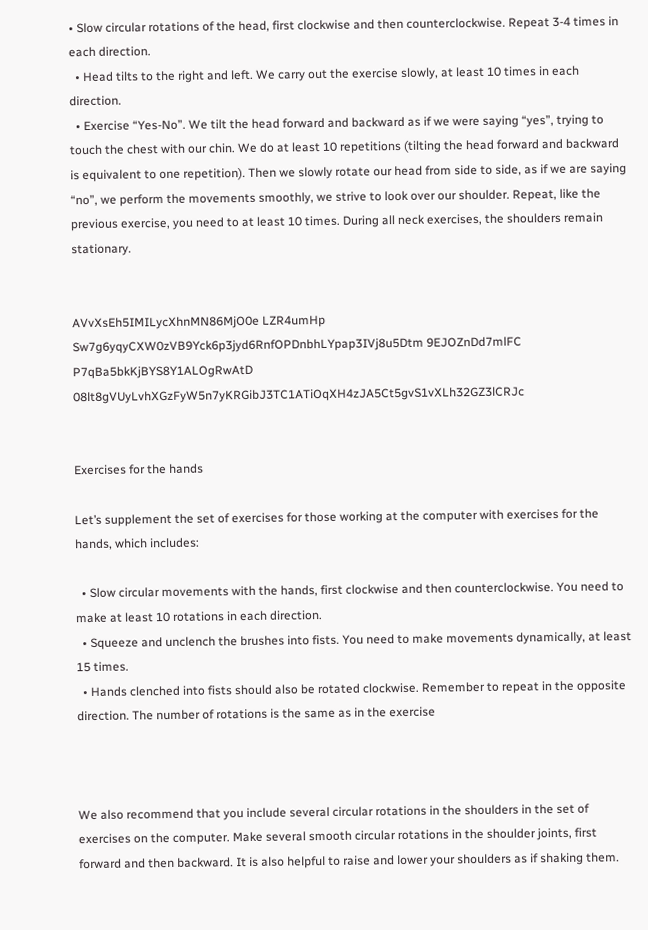• Slow circular rotations of the head, first clockwise and then counterclockwise. Repeat 3-4 times in each direction.
  • Head tilts to the right and left. We carry out the exercise slowly, at least 10 times in each direction.
  • Exercise “Yes-No”. We tilt the head forward and backward as if we were saying “yes”, trying to touch the chest with our chin. We do at least 10 repetitions (tilting the head forward and backward is equivalent to one repetition). Then we slowly rotate our head from side to side, as if we are saying “no”, we perform the movements smoothly, we strive to look over our shoulder. Repeat, like the previous exercise, you need to at least 10 times. During all neck exercises, the shoulders remain stationary.


AVvXsEh5IMILycXhnMN86MjO0e LZR4umHp Sw7g6yqyCXW0zVB9Yck6p3jyd6RnfOPDnbhLYpap3IVj8u5Dtm 9EJOZnDd7mlFC P7qBa5bkKjBYS8Y1ALOgRwAtD 08lt8gVUyLvhXGzFyW5n7yKRGibJ3TC1ATiOqXH4zJA5Ct5gvS1vXLh32GZ3lCRJc


Exercises for the hands

Let’s supplement the set of exercises for those working at the computer with exercises for the hands, which includes:

  • Slow circular movements with the hands, first clockwise and then counterclockwise. You need to make at least 10 rotations in each direction.
  • Squeeze and unclench the brushes into fists. You need to make movements dynamically, at least 15 times.
  • Hands clenched into fists should also be rotated clockwise. Remember to repeat in the opposite direction. The number of rotations is the same as in the exercise



We also recommend that you include several circular rotations in the shoulders in the set of exercises on the computer. Make several smooth circular rotations in the shoulder joints, first forward and then backward. It is also helpful to raise and lower your shoulders as if shaking them.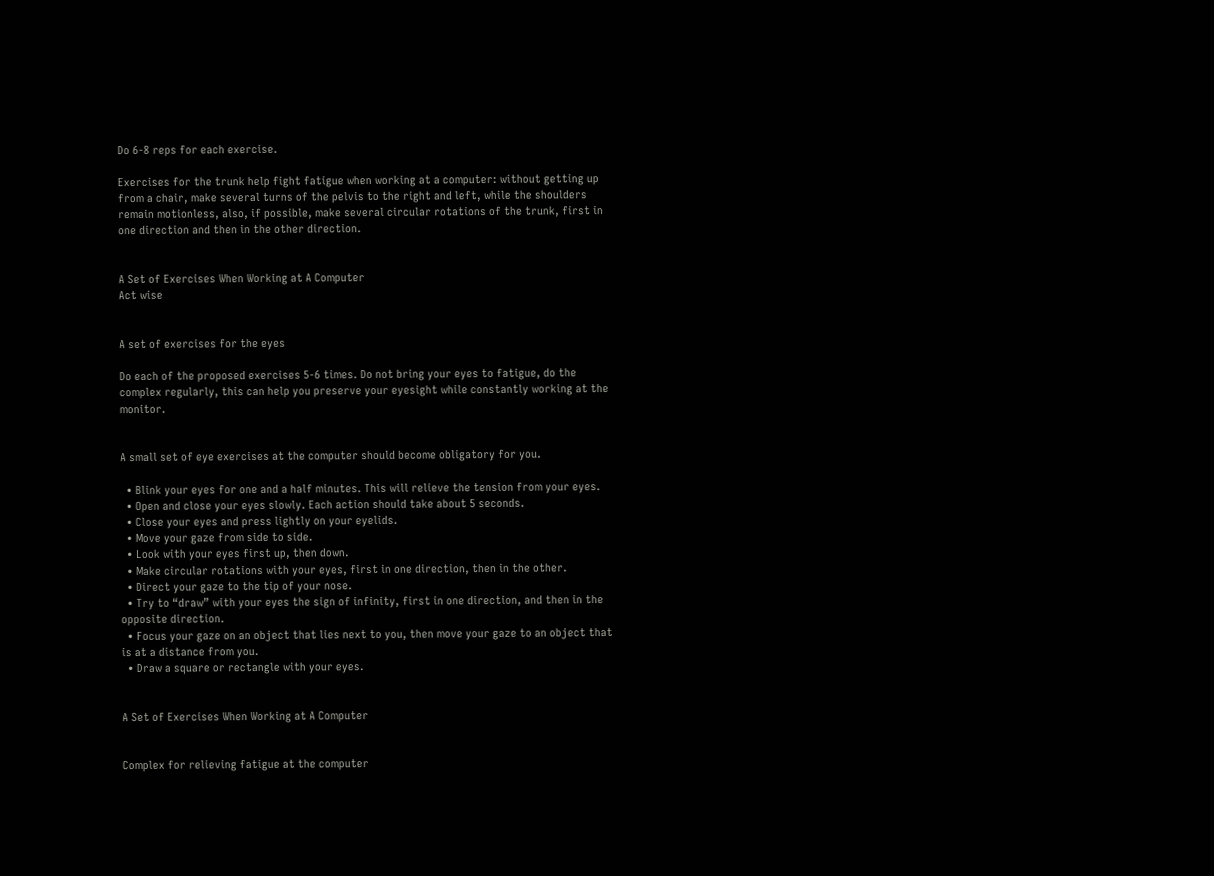Do 6-8 reps for each exercise.

Exercises for the trunk help fight fatigue when working at a computer: without getting up from a chair, make several turns of the pelvis to the right and left, while the shoulders remain motionless, also, if possible, make several circular rotations of the trunk, first in one direction and then in the other direction.


A Set of Exercises When Working at A Computer
Act wise


A set of exercises for the eyes

Do each of the proposed exercises 5-6 times. Do not bring your eyes to fatigue, do the complex regularly, this can help you preserve your eyesight while constantly working at the monitor.


A small set of eye exercises at the computer should become obligatory for you.

  • Blink your eyes for one and a half minutes. This will relieve the tension from your eyes.
  • Open and close your eyes slowly. Each action should take about 5 seconds.
  • Close your eyes and press lightly on your eyelids.
  • Move your gaze from side to side.
  • Look with your eyes first up, then down.
  • Make circular rotations with your eyes, first in one direction, then in the other.
  • Direct your gaze to the tip of your nose.
  • Try to “draw” with your eyes the sign of infinity, first in one direction, and then in the opposite direction.
  • Focus your gaze on an object that lies next to you, then move your gaze to an object that is at a distance from you.
  • Draw a square or rectangle with your eyes.


A Set of Exercises When Working at A Computer


Complex for relieving fatigue at the computer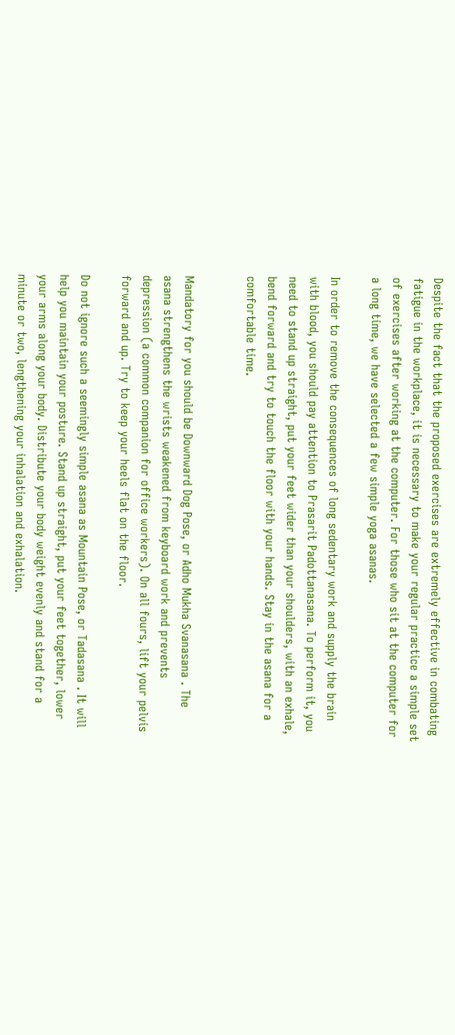Despite the fact that the proposed exercises are extremely effective in combating fatigue in the workplace, it is necessary to make your regular practice a simple set of exercises after working at the computer. For those who sit at the computer for a long time, we have selected a few simple yoga asanas.

In order to remove the consequences of long sedentary work and supply the brain with blood, you should pay attention to Prasarit Padottanasana. To perform it, you need to stand up straight, put your feet wider than your shoulders, with an exhale, bend forward and try to touch the floor with your hands. Stay in the asana for a comfortable time.


Mandatory for you should be Downward Dog Pose, or Adho Mukha Svanasana . The asana strengthens the wrists weakened from keyboard work and prevents depression (a common companion for office workers). On all fours, lift your pelvis forward and up. Try to keep your heels flat on the floor.

Do not ignore such a seemingly simple asana as Mountain Pose, or Tadasana . It will help you maintain your posture. Stand up straight, put your feet together, lower your arms along your body. Distribute your body weight evenly and stand for a minute or two, lengthening your inhalation and exhalation.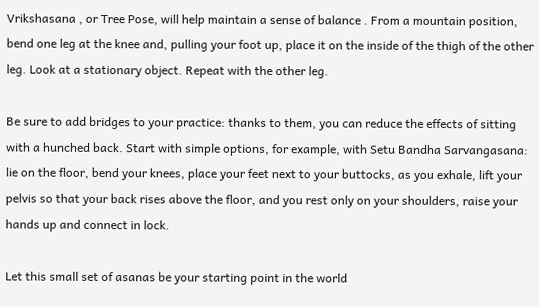Vrikshasana , or Tree Pose, will help maintain a sense of balance . From a mountain position, bend one leg at the knee and, pulling your foot up, place it on the inside of the thigh of the other leg. Look at a stationary object. Repeat with the other leg.

Be sure to add bridges to your practice: thanks to them, you can reduce the effects of sitting with a hunched back. Start with simple options, for example, with Setu Bandha Sarvangasana: lie on the floor, bend your knees, place your feet next to your buttocks, as you exhale, lift your pelvis so that your back rises above the floor, and you rest only on your shoulders, raise your hands up and connect in lock.

Let this small set of asanas be your starting point in the world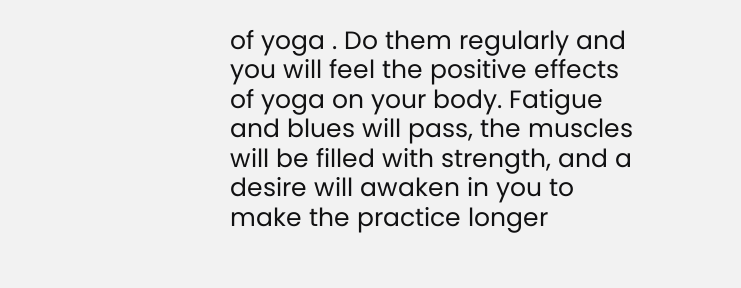of yoga . Do them regularly and you will feel the positive effects of yoga on your body. Fatigue and blues will pass, the muscles will be filled with strength, and a desire will awaken in you to make the practice longer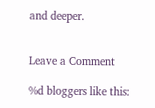and deeper.


Leave a Comment

%d bloggers like this: